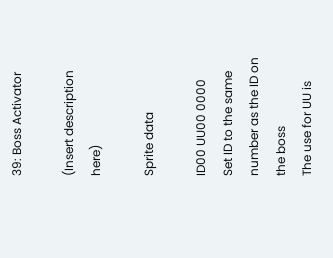39: Boss Activator

(Insert description here)

Sprite data

ID00 UU00 0000
Set ID to the same number as the ID on the boss
The use for UU is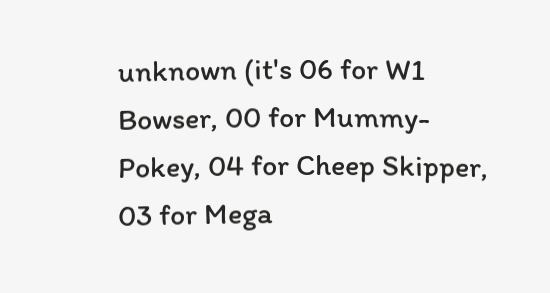unknown (it's 06 for W1 Bowser, 00 for Mummy-Pokey, 04 for Cheep Skipper, 03 for Mega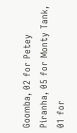Goomba, 02 for Petey Piranha, 05 for Monty Tank, 01 for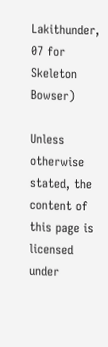Lakithunder, 07 for Skeleton Bowser)

Unless otherwise stated, the content of this page is licensed under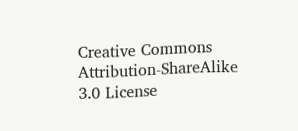Creative Commons Attribution-ShareAlike 3.0 License